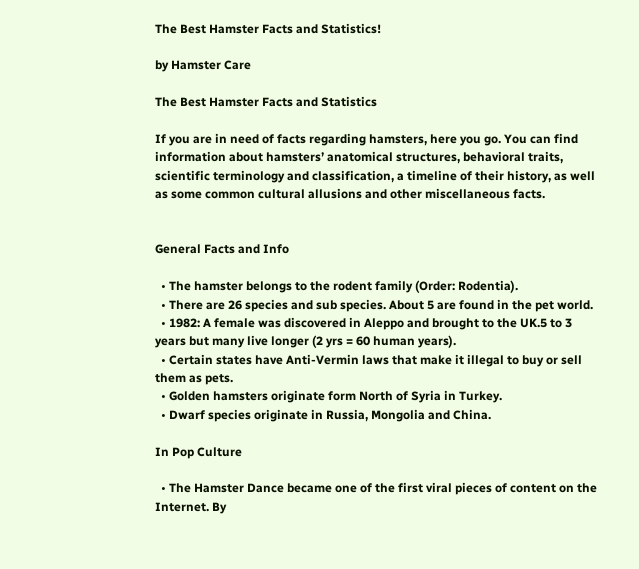The Best Hamster Facts and Statistics!

by Hamster Care

The Best Hamster Facts and Statistics

If you are in need of facts regarding hamsters, here you go. You can find information about hamsters’ anatomical structures, behavioral traits, scientific terminology and classification, a timeline of their history, as well as some common cultural allusions and other miscellaneous facts.


General Facts and Info

  • The hamster belongs to the rodent family (Order: Rodentia).
  • There are 26 species and sub species. About 5 are found in the pet world.
  • 1982: A female was discovered in Aleppo and brought to the UK.5 to 3 years but many live longer (2 yrs = 60 human years).
  • Certain states have Anti-Vermin laws that make it illegal to buy or sell them as pets.
  • Golden hamsters originate form North of Syria in Turkey.
  • Dwarf species originate in Russia, Mongolia and China.

In Pop Culture

  • The Hamster Dance became one of the first viral pieces of content on the Internet. By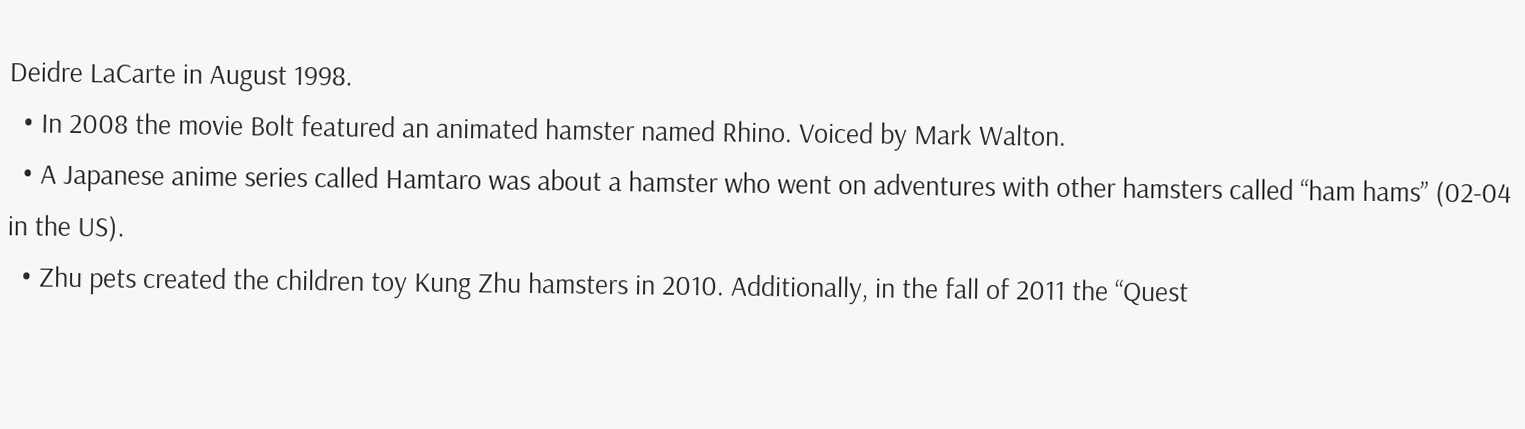Deidre LaCarte in August 1998.
  • In 2008 the movie Bolt featured an animated hamster named Rhino. Voiced by Mark Walton.
  • A Japanese anime series called Hamtaro was about a hamster who went on adventures with other hamsters called “ham hams” (02-04 in the US).
  • Zhu pets created the children toy Kung Zhu hamsters in 2010. Additionally, in the fall of 2011 the “Quest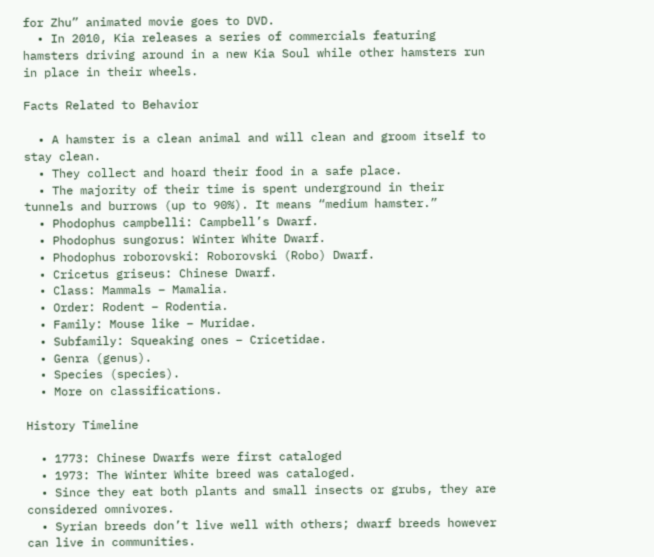for Zhu” animated movie goes to DVD.
  • In 2010, Kia releases a series of commercials featuring hamsters driving around in a new Kia Soul while other hamsters run in place in their wheels.

Facts Related to Behavior

  • A hamster is a clean animal and will clean and groom itself to stay clean.
  • They collect and hoard their food in a safe place.
  • The majority of their time is spent underground in their tunnels and burrows (up to 90%). It means “medium hamster.”
  • Phodophus campbelli: Campbell’s Dwarf.
  • Phodophus sungorus: Winter White Dwarf.
  • Phodophus roborovski: Roborovski (Robo) Dwarf.
  • Cricetus griseus: Chinese Dwarf.
  • Class: Mammals – Mamalia.
  • Order: Rodent – Rodentia.
  • Family: Mouse like – Muridae.
  • Subfamily: Squeaking ones – Cricetidae.
  • Genra (genus).
  • Species (species).
  • More on classifications.

History Timeline

  • 1773: Chinese Dwarfs were first cataloged
  • 1973: The Winter White breed was cataloged.
  • Since they eat both plants and small insects or grubs, they are considered omnivores.
  • Syrian breeds don’t live well with others; dwarf breeds however can live in communities.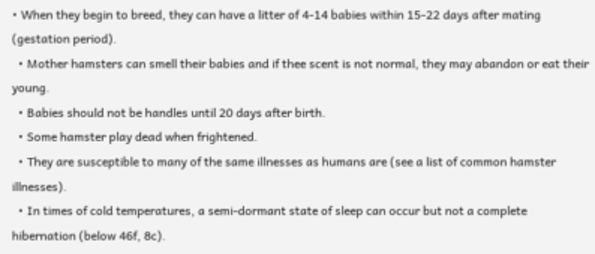• When they begin to breed, they can have a litter of 4-14 babies within 15-22 days after mating (gestation period).
  • Mother hamsters can smell their babies and if thee scent is not normal, they may abandon or eat their young.
  • Babies should not be handles until 20 days after birth.
  • Some hamster play dead when frightened.
  • They are susceptible to many of the same illnesses as humans are (see a list of common hamster illnesses).
  • In times of cold temperatures, a semi-dormant state of sleep can occur but not a complete hibernation (below 46f, 8c).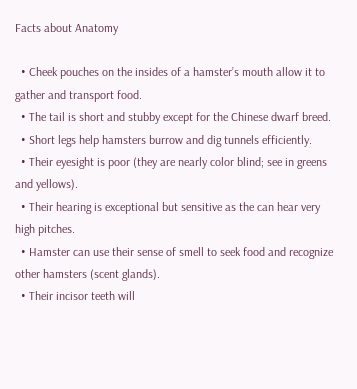Facts about Anatomy

  • Cheek pouches on the insides of a hamster’s mouth allow it to gather and transport food.
  • The tail is short and stubby except for the Chinese dwarf breed.
  • Short legs help hamsters burrow and dig tunnels efficiently.
  • Their eyesight is poor (they are nearly color blind; see in greens and yellows).
  • Their hearing is exceptional but sensitive as the can hear very high pitches.
  • Hamster can use their sense of smell to seek food and recognize other hamsters (scent glands).
  • Their incisor teeth will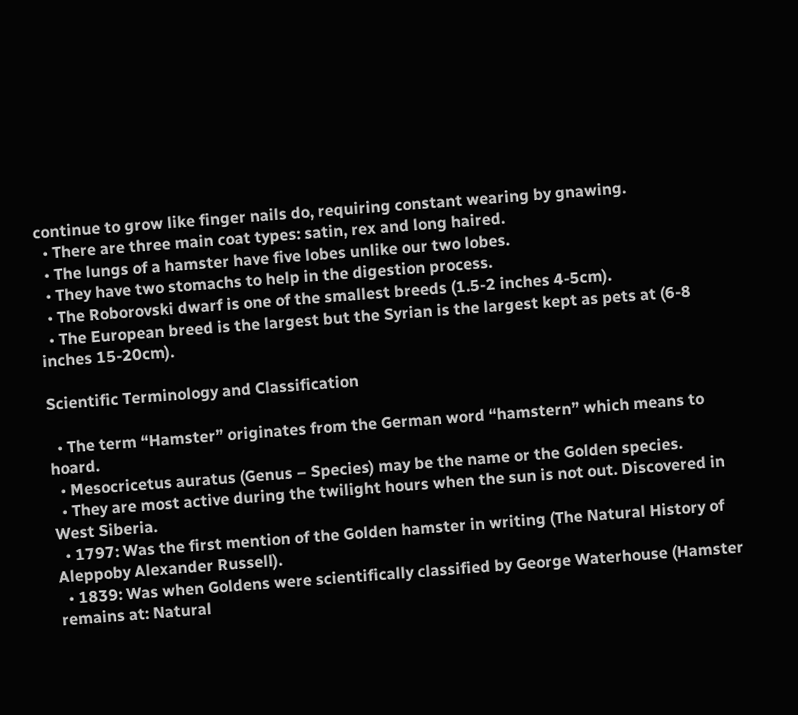continue to grow like finger nails do, requiring constant wearing by gnawing.
  • There are three main coat types: satin, rex and long haired.
  • The lungs of a hamster have five lobes unlike our two lobes.
  • They have two stomachs to help in the digestion process.
  • The Roborovski dwarf is one of the smallest breeds (1.5-2 inches 4-5cm).
  • The European breed is the largest but the Syrian is the largest kept as pets at (6-8 inches 15-20cm).

Scientific Terminology and Classification

  • The term “Hamster” originates from the German word “hamstern” which means to hoard.
  • Mesocricetus auratus (Genus – Species) may be the name or the Golden species.
  • They are most active during the twilight hours when the sun is not out. Discovered in West Siberia.
  • 1797: Was the first mention of the Golden hamster in writing (The Natural History of Aleppoby Alexander Russell).
  • 1839: Was when Goldens were scientifically classified by George Waterhouse (Hamster remains at: Natural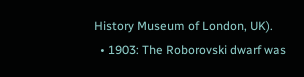History Museum of London, UK).
  • 1903: The Roborovski dwarf was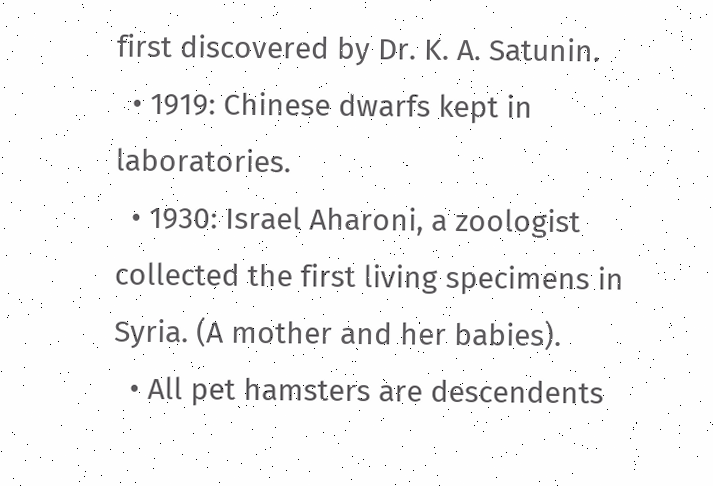first discovered by Dr. K. A. Satunin.
  • 1919: Chinese dwarfs kept in laboratories.
  • 1930: Israel Aharoni, a zoologist collected the first living specimens in Syria. (A mother and her babies).
  • All pet hamsters are descendents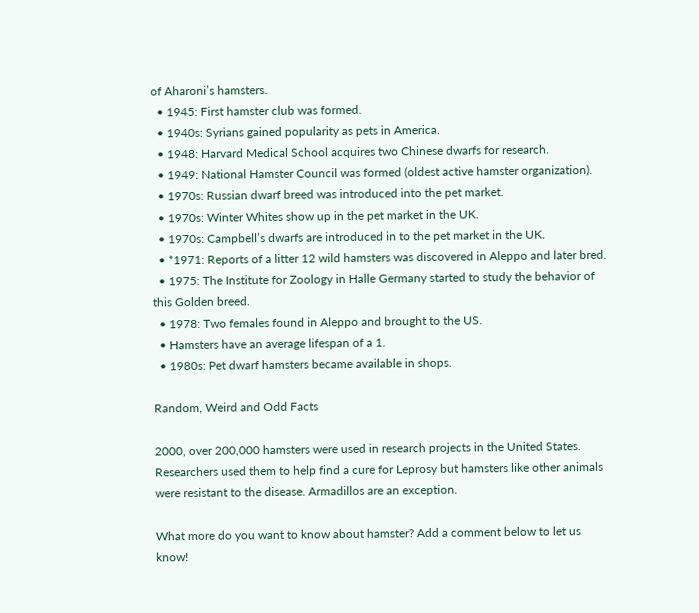of Aharoni’s hamsters.
  • 1945: First hamster club was formed.
  • 1940s: Syrians gained popularity as pets in America.
  • 1948: Harvard Medical School acquires two Chinese dwarfs for research.
  • 1949: National Hamster Council was formed (oldest active hamster organization).
  • 1970s: Russian dwarf breed was introduced into the pet market.
  • 1970s: Winter Whites show up in the pet market in the UK.
  • 1970s: Campbell’s dwarfs are introduced in to the pet market in the UK.
  • *1971: Reports of a litter 12 wild hamsters was discovered in Aleppo and later bred.
  • 1975: The Institute for Zoology in Halle Germany started to study the behavior of this Golden breed.
  • 1978: Two females found in Aleppo and brought to the US.
  • Hamsters have an average lifespan of a 1.
  • 1980s: Pet dwarf hamsters became available in shops.

Random, Weird and Odd Facts

2000, over 200,000 hamsters were used in research projects in the United States. Researchers used them to help find a cure for Leprosy but hamsters like other animals were resistant to the disease. Armadillos are an exception.

What more do you want to know about hamster? Add a comment below to let us know!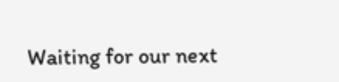Waiting for our next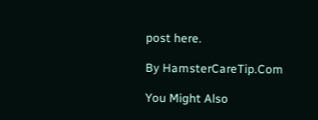post here.

By HamsterCareTip.Com

You Might Also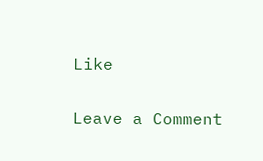Like

Leave a Comment